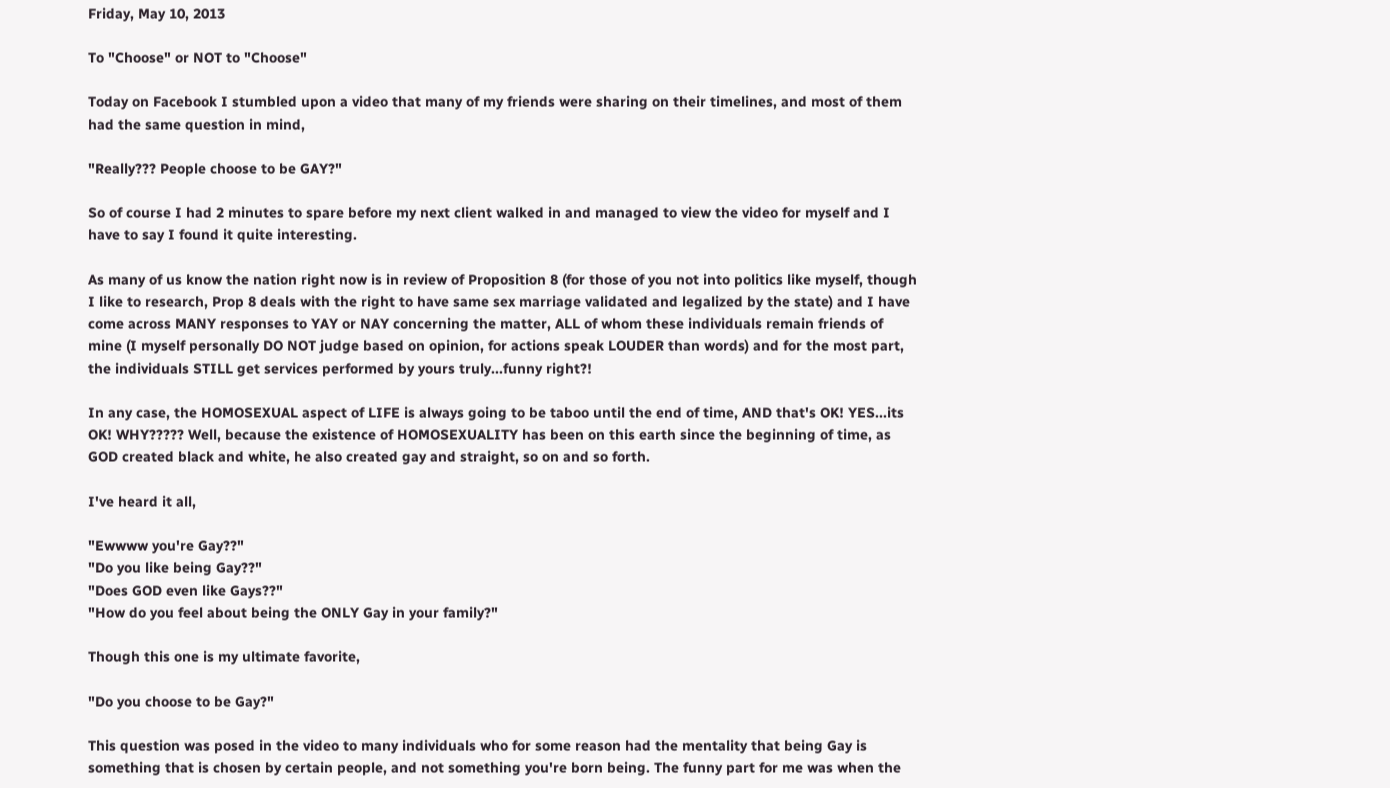Friday, May 10, 2013

To "Choose" or NOT to "Choose"

Today on Facebook I stumbled upon a video that many of my friends were sharing on their timelines, and most of them had the same question in mind,

"Really??? People choose to be GAY?"

So of course I had 2 minutes to spare before my next client walked in and managed to view the video for myself and I have to say I found it quite interesting.

As many of us know the nation right now is in review of Proposition 8 (for those of you not into politics like myself, though I like to research, Prop 8 deals with the right to have same sex marriage validated and legalized by the state) and I have come across MANY responses to YAY or NAY concerning the matter, ALL of whom these individuals remain friends of mine (I myself personally DO NOT judge based on opinion, for actions speak LOUDER than words) and for the most part, the individuals STILL get services performed by yours truly...funny right?!

In any case, the HOMOSEXUAL aspect of LIFE is always going to be taboo until the end of time, AND that's OK! YES...its OK! WHY????? Well, because the existence of HOMOSEXUALITY has been on this earth since the beginning of time, as GOD created black and white, he also created gay and straight, so on and so forth.

I've heard it all,

"Ewwww you're Gay??"
"Do you like being Gay??"
"Does GOD even like Gays??"
"How do you feel about being the ONLY Gay in your family?"

Though this one is my ultimate favorite,

"Do you choose to be Gay?"

This question was posed in the video to many individuals who for some reason had the mentality that being Gay is something that is chosen by certain people, and not something you're born being. The funny part for me was when the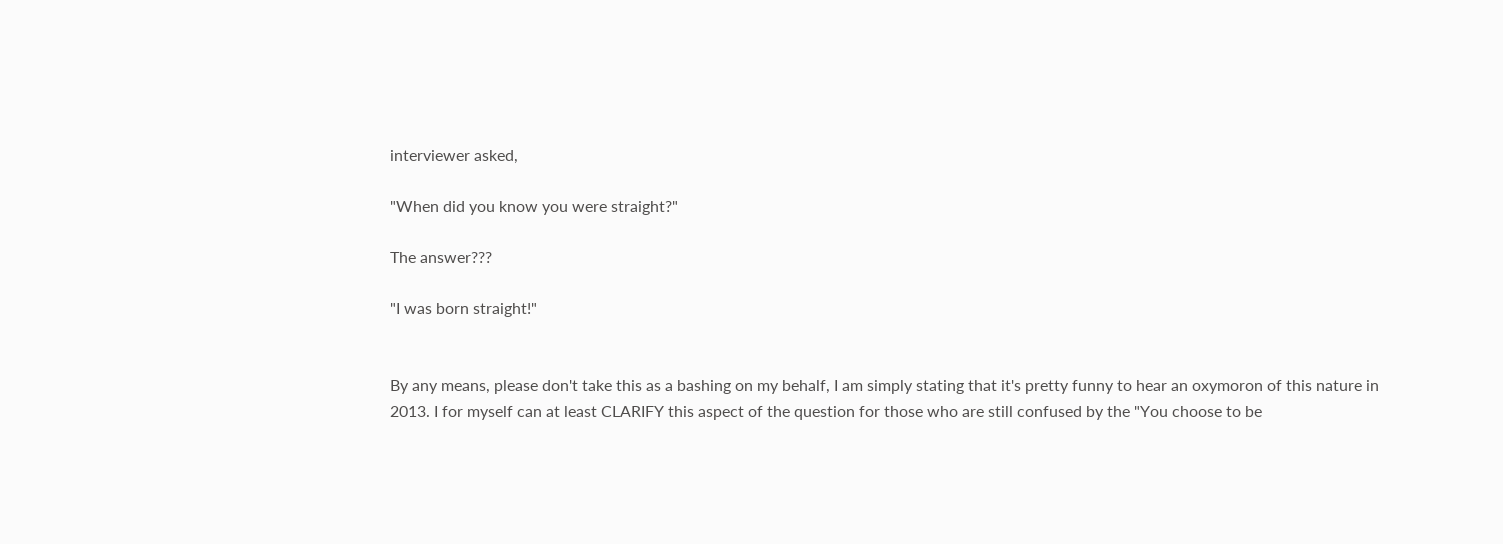interviewer asked,

"When did you know you were straight?"

The answer???

"I was born straight!"


By any means, please don't take this as a bashing on my behalf, I am simply stating that it's pretty funny to hear an oxymoron of this nature in 2013. I for myself can at least CLARIFY this aspect of the question for those who are still confused by the "You choose to be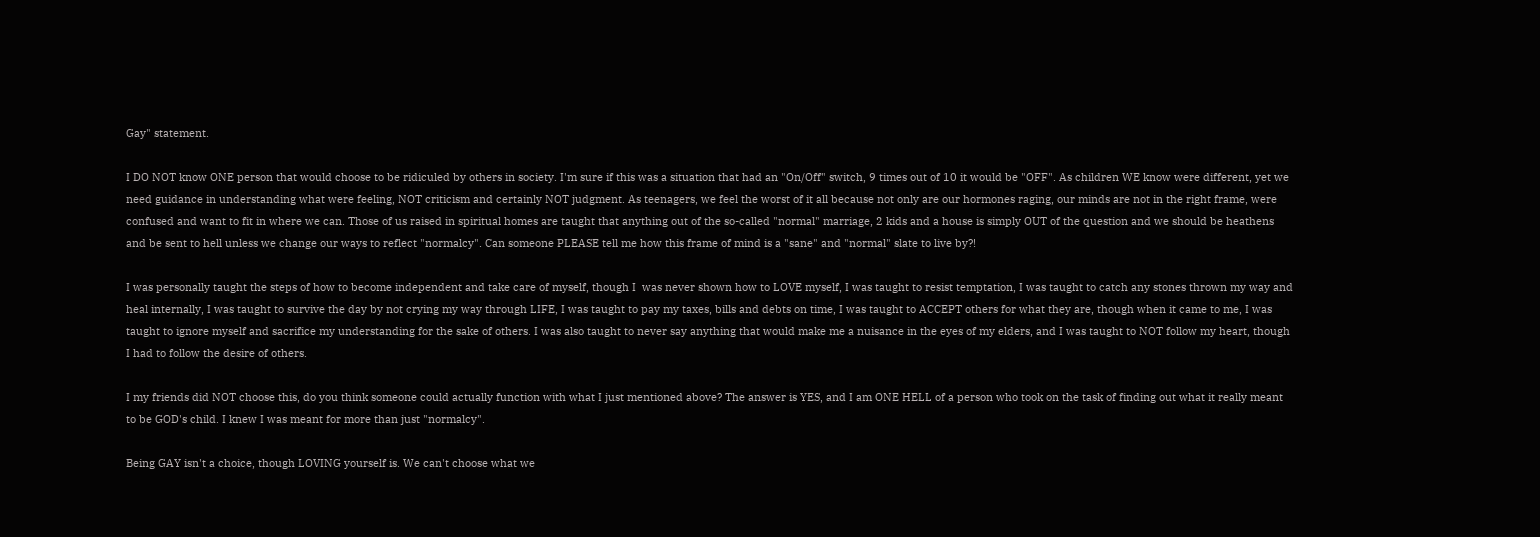Gay" statement.

I DO NOT know ONE person that would choose to be ridiculed by others in society. I'm sure if this was a situation that had an "On/Off" switch, 9 times out of 10 it would be "OFF". As children WE know were different, yet we need guidance in understanding what were feeling, NOT criticism and certainly NOT judgment. As teenagers, we feel the worst of it all because not only are our hormones raging, our minds are not in the right frame, were confused and want to fit in where we can. Those of us raised in spiritual homes are taught that anything out of the so-called "normal" marriage, 2 kids and a house is simply OUT of the question and we should be heathens and be sent to hell unless we change our ways to reflect "normalcy". Can someone PLEASE tell me how this frame of mind is a "sane" and "normal" slate to live by?!

I was personally taught the steps of how to become independent and take care of myself, though I  was never shown how to LOVE myself, I was taught to resist temptation, I was taught to catch any stones thrown my way and heal internally, I was taught to survive the day by not crying my way through LIFE, I was taught to pay my taxes, bills and debts on time, I was taught to ACCEPT others for what they are, though when it came to me, I was taught to ignore myself and sacrifice my understanding for the sake of others. I was also taught to never say anything that would make me a nuisance in the eyes of my elders, and I was taught to NOT follow my heart, though I had to follow the desire of others.

I my friends did NOT choose this, do you think someone could actually function with what I just mentioned above? The answer is YES, and I am ONE HELL of a person who took on the task of finding out what it really meant to be GOD's child. I knew I was meant for more than just "normalcy".

Being GAY isn't a choice, though LOVING yourself is. We can't choose what we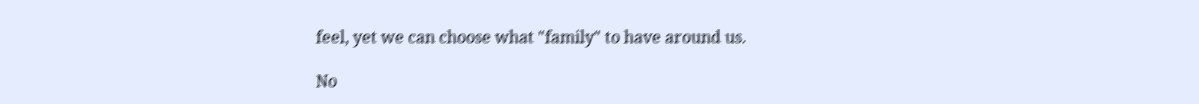feel, yet we can choose what "family" to have around us.

No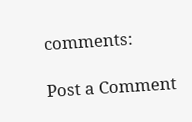comments:

Post a Comment